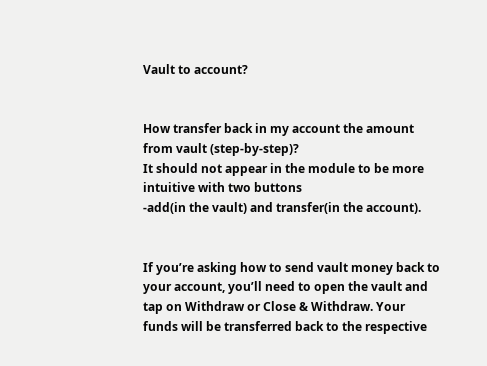Vault to account?


How transfer back in my account the amount from vault (step-by-step)?
It should not appear in the module to be more intuitive with two buttons
-add(in the vault) and transfer(in the account).


If you’re asking how to send vault money back to your account, you’ll need to open the vault and tap on Withdraw or Close & Withdraw. Your funds will be transferred back to the respective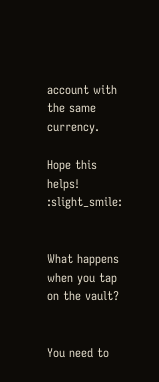account with the same currency.

Hope this helps! :slight_smile:


What happens when you tap on the vault?


You need to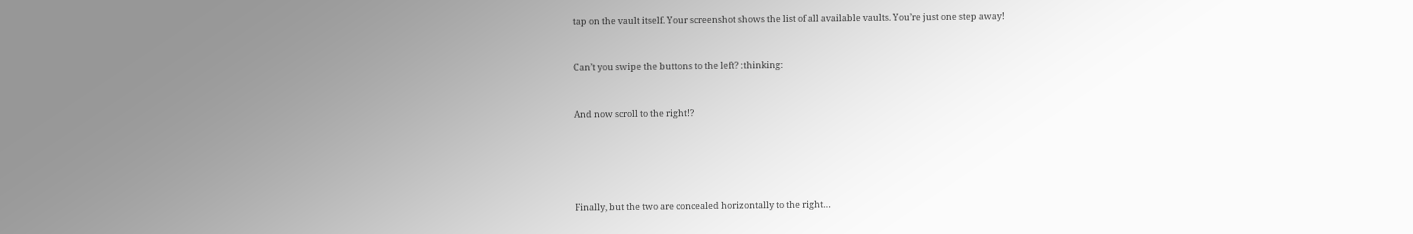tap on the vault itself. Your screenshot shows the list of all available vaults. You’re just one step away!


Can’t you swipe the buttons to the left? :thinking:


And now scroll to the right!?





Finally, but the two are concealed horizontally to the right…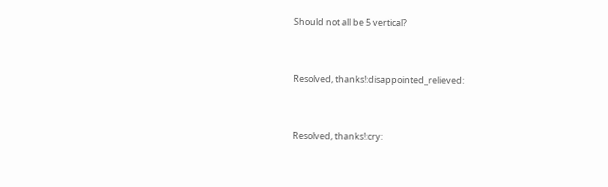Should not all be 5 vertical?


Resolved, thanks!:disappointed_relieved:


Resolved, thanks!:cry: